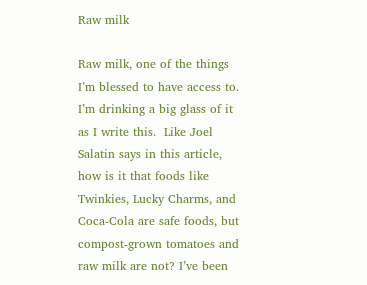Raw milk

Raw milk, one of the things I’m blessed to have access to.  I’m drinking a big glass of it as I write this.  Like Joel Salatin says in this article, how is it that foods like Twinkies, Lucky Charms, and Coca-Cola are safe foods, but compost-grown tomatoes and raw milk are not? I’ve been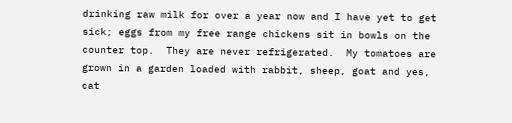drinking raw milk for over a year now and I have yet to get sick; eggs from my free range chickens sit in bowls on the counter top.  They are never refrigerated.  My tomatoes are grown in a garden loaded with rabbit, sheep, goat and yes, cat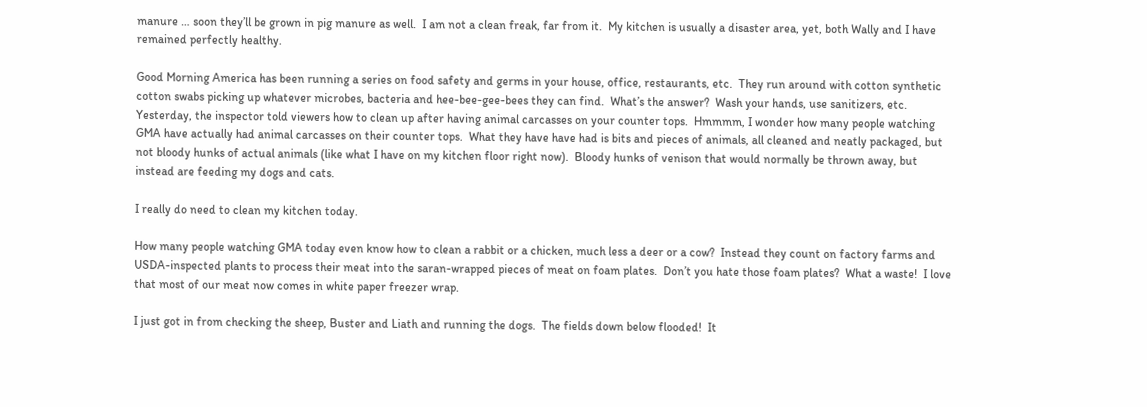manure … soon they’ll be grown in pig manure as well.  I am not a clean freak, far from it.  My kitchen is usually a disaster area, yet, both Wally and I have remained perfectly healthy.

Good Morning America has been running a series on food safety and germs in your house, office, restaurants, etc.  They run around with cotton synthetic cotton swabs picking up whatever microbes, bacteria and hee-bee-gee-bees they can find.  What’s the answer?  Wash your hands, use sanitizers, etc.  Yesterday, the inspector told viewers how to clean up after having animal carcasses on your counter tops.  Hmmmm, I wonder how many people watching GMA have actually had animal carcasses on their counter tops.  What they have have had is bits and pieces of animals, all cleaned and neatly packaged, but not bloody hunks of actual animals (like what I have on my kitchen floor right now).  Bloody hunks of venison that would normally be thrown away, but instead are feeding my dogs and cats.

I really do need to clean my kitchen today.

How many people watching GMA today even know how to clean a rabbit or a chicken, much less a deer or a cow?  Instead they count on factory farms and USDA-inspected plants to process their meat into the saran-wrapped pieces of meat on foam plates.  Don’t you hate those foam plates?  What a waste!  I love that most of our meat now comes in white paper freezer wrap.

I just got in from checking the sheep, Buster and Liath and running the dogs.  The fields down below flooded!  It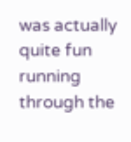was actually quite fun running through the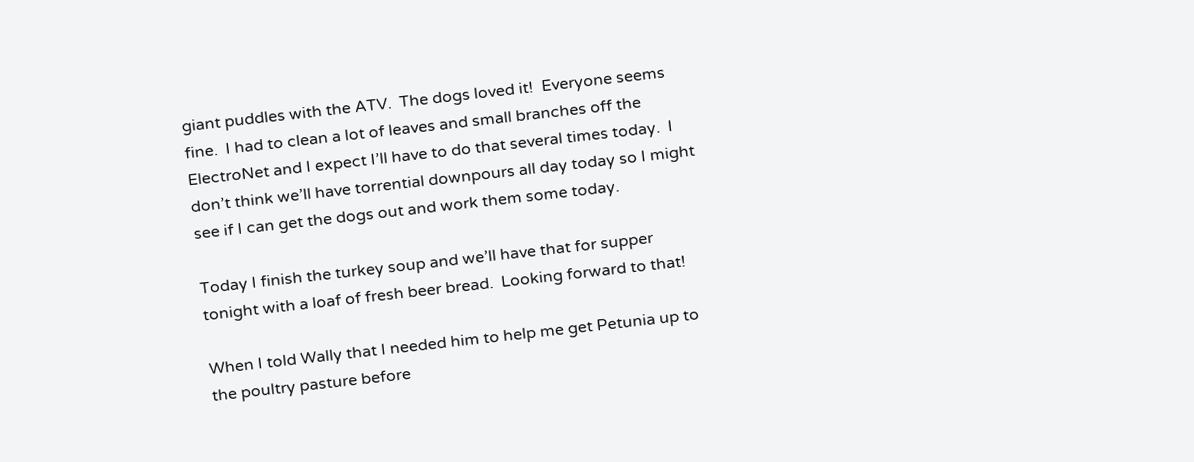giant puddles with the ATV.  The dogs loved it!  Everyone seems fine.  I had to clean a lot of leaves and small branches off the ElectroNet and I expect I’ll have to do that several times today.  I don’t think we’ll have torrential downpours all day today so I might see if I can get the dogs out and work them some today.

Today I finish the turkey soup and we’ll have that for supper tonight with a loaf of fresh beer bread.  Looking forward to that!

When I told Wally that I needed him to help me get Petunia up to the poultry pasture before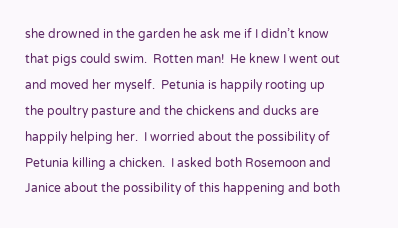she drowned in the garden he ask me if I didn’t know that pigs could swim.  Rotten man!  He knew I went out and moved her myself.  Petunia is happily rooting up the poultry pasture and the chickens and ducks are happily helping her.  I worried about the possibility of Petunia killing a chicken.  I asked both Rosemoon and Janice about the possibility of this happening and both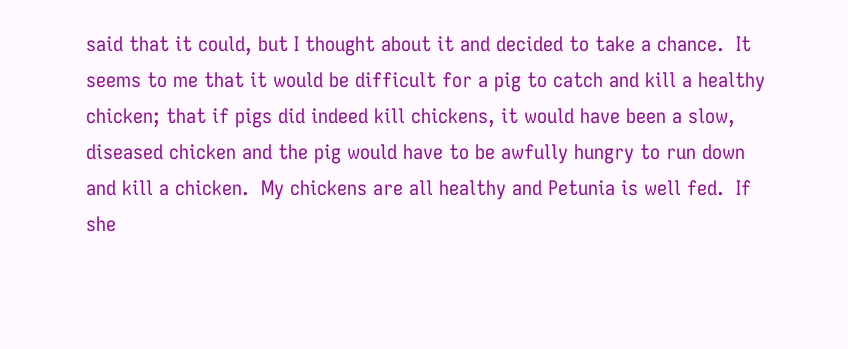said that it could, but I thought about it and decided to take a chance.  It seems to me that it would be difficult for a pig to catch and kill a healthy chicken; that if pigs did indeed kill chickens, it would have been a slow, diseased chicken and the pig would have to be awfully hungry to run down and kill a chicken.  My chickens are all healthy and Petunia is well fed.  If she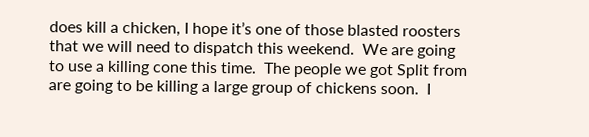does kill a chicken, I hope it’s one of those blasted roosters that we will need to dispatch this weekend.  We are going to use a killing cone this time.  The people we got Split from are going to be killing a large group of chickens soon.  I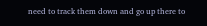need to track them down and go up there to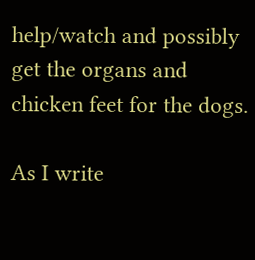help/watch and possibly get the organs and chicken feet for the dogs.

As I write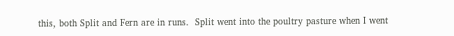this, both Split and Fern are in runs.  Split went into the poultry pasture when I went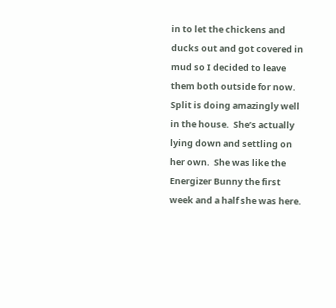in to let the chickens and ducks out and got covered in mud so I decided to leave them both outside for now.  Split is doing amazingly well in the house.  She’s actually lying down and settling on her own.  She was like the Energizer Bunny the first week and a half she was here.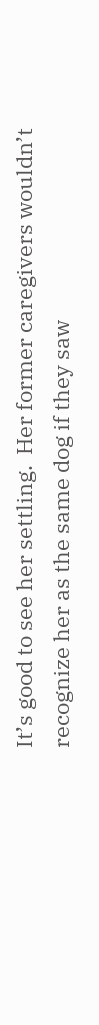It’s good to see her settling.  Her former caregivers wouldn’t recognize her as the same dog if they saw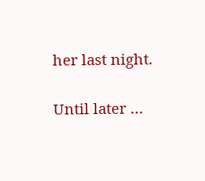her last night.

Until later …